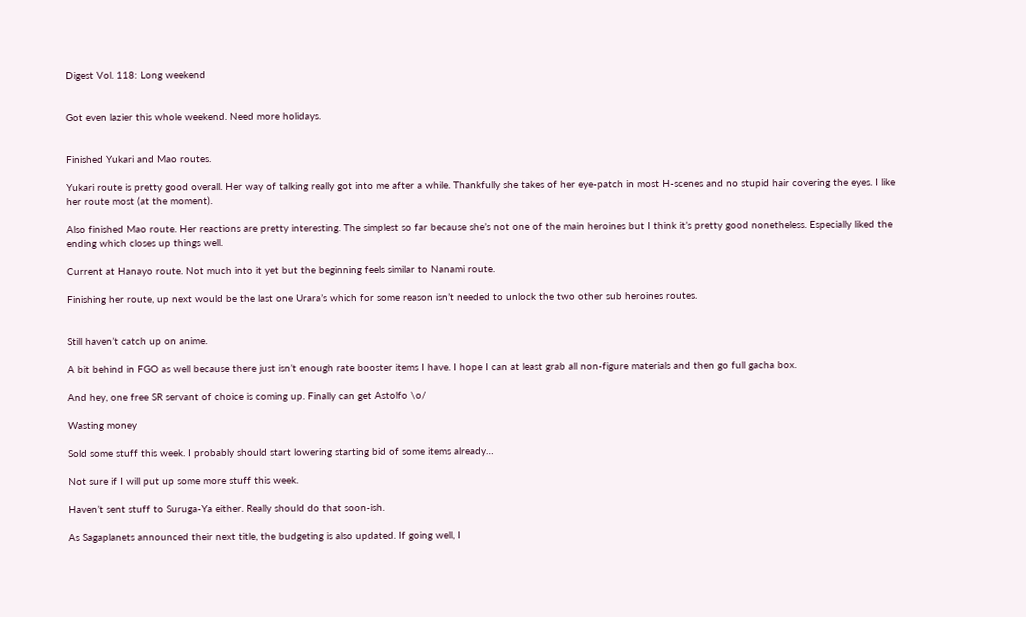Digest Vol. 118: Long weekend


Got even lazier this whole weekend. Need more holidays.


Finished Yukari and Mao routes.

Yukari route is pretty good overall. Her way of talking really got into me after a while. Thankfully she takes of her eye-patch in most H-scenes and no stupid hair covering the eyes. I like her route most (at the moment).

Also finished Mao route. Her reactions are pretty interesting. The simplest so far because she’s not one of the main heroines but I think it’s pretty good nonetheless. Especially liked the ending which closes up things well.

Current at Hanayo route. Not much into it yet but the beginning feels similar to Nanami route.

Finishing her route, up next would be the last one Urara’s which for some reason isn’t needed to unlock the two other sub heroines routes.


Still haven’t catch up on anime.

A bit behind in FGO as well because there just isn’t enough rate booster items I have. I hope I can at least grab all non-figure materials and then go full gacha box.

And hey, one free SR servant of choice is coming up. Finally can get Astolfo \o/

Wasting money

Sold some stuff this week. I probably should start lowering starting bid of some items already…

Not sure if I will put up some more stuff this week.

Haven’t sent stuff to Suruga-Ya either. Really should do that soon-ish.

As Sagaplanets announced their next title, the budgeting is also updated. If going well, I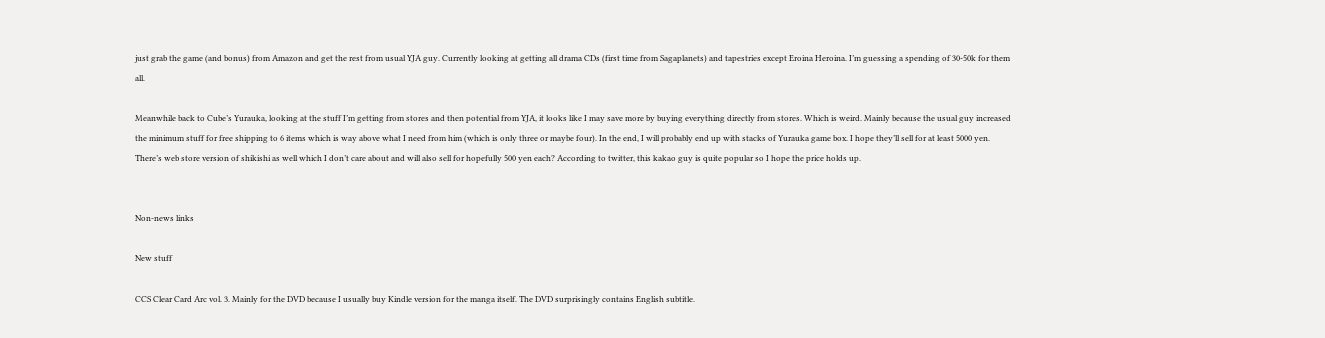just grab the game (and bonus) from Amazon and get the rest from usual YJA guy. Currently looking at getting all drama CDs (first time from Sagaplanets) and tapestries except Eroina Heroina. I’m guessing a spending of 30-50k for them all.

Meanwhile back to Cube’s Yurauka, looking at the stuff I’m getting from stores and then potential from YJA, it looks like I may save more by buying everything directly from stores. Which is weird. Mainly because the usual guy increased the minimum stuff for free shipping to 6 items which is way above what I need from him (which is only three or maybe four). In the end, I will probably end up with stacks of Yurauka game box. I hope they’ll sell for at least 5000 yen. There’s web store version of shikishi as well which I don’t care about and will also sell for hopefully 500 yen each? According to twitter, this kakao guy is quite popular so I hope the price holds up.


Non-news links

New stuff

CCS Clear Card Arc vol. 3. Mainly for the DVD because I usually buy Kindle version for the manga itself. The DVD surprisingly contains English subtitle.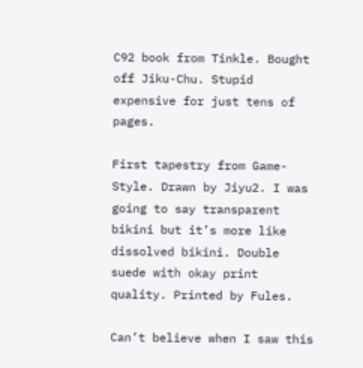C92 book from Tinkle. Bought off Jiku-Chu. Stupid expensive for just tens of pages.

First tapestry from Game-Style. Drawn by Jiyu2. I was going to say transparent bikini but it’s more like dissolved bikini. Double suede with okay print quality. Printed by Fules.

Can’t believe when I saw this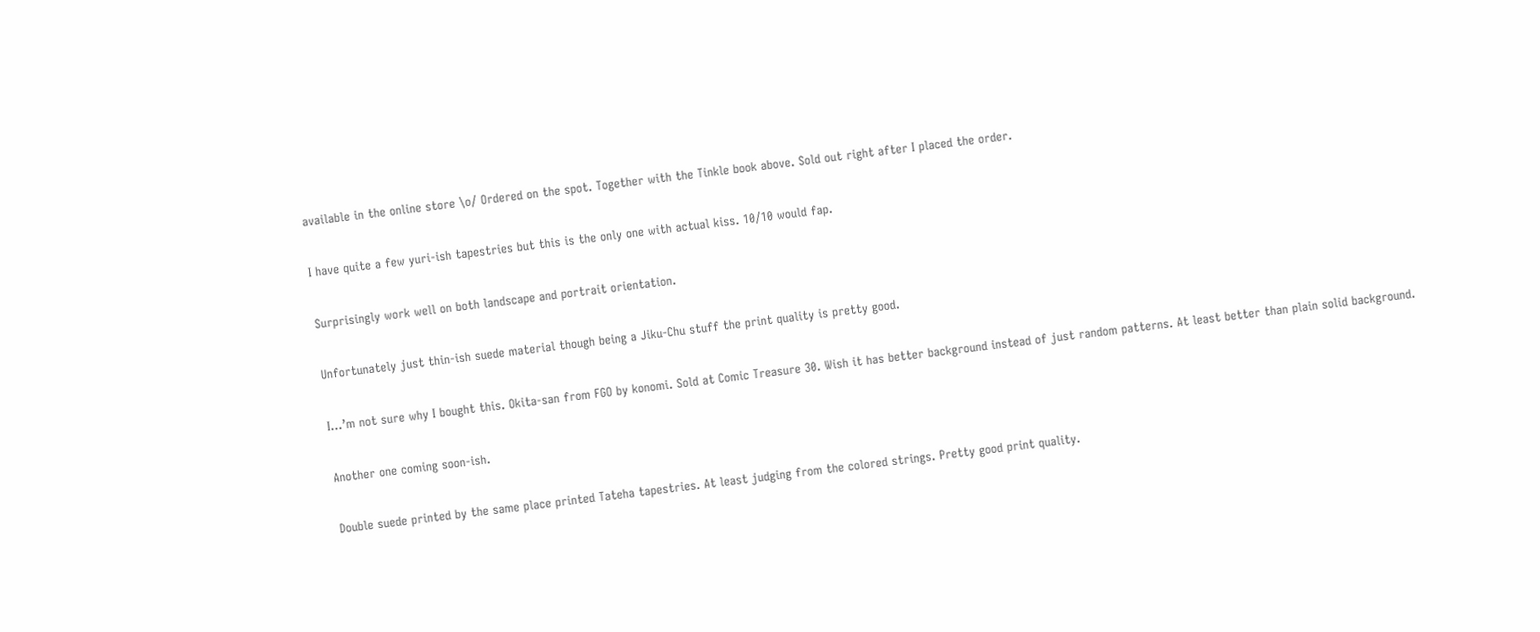available in the online store \o/ Ordered on the spot. Together with the Tinkle book above. Sold out right after I placed the order.

I have quite a few yuri-ish tapestries but this is the only one with actual kiss. 10/10 would fap.

Surprisingly work well on both landscape and portrait orientation.

Unfortunately just thin-ish suede material though being a Jiku-Chu stuff the print quality is pretty good.

I…’m not sure why I bought this. Okita-san from FGO by konomi. Sold at Comic Treasure 30. Wish it has better background instead of just random patterns. At least better than plain solid background.

Another one coming soon-ish.

Double suede printed by the same place printed Tateha tapestries. At least judging from the colored strings. Pretty good print quality.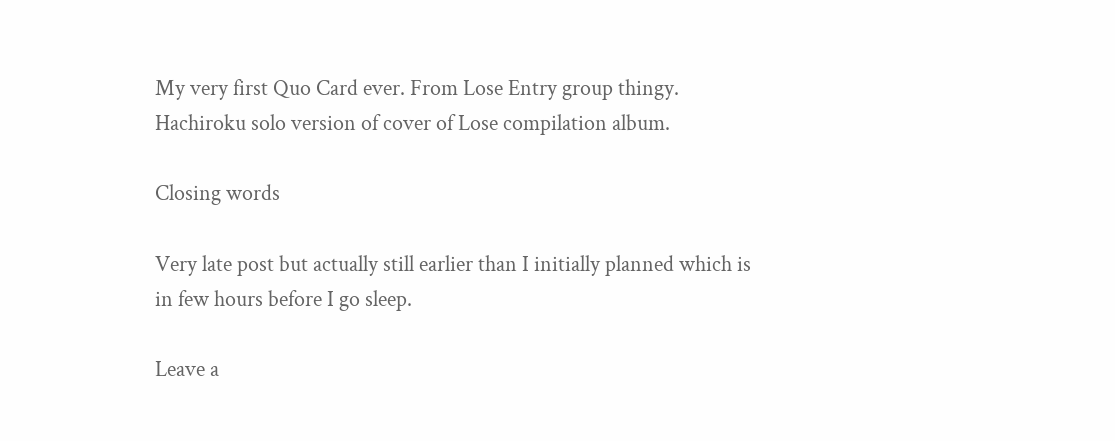My very first Quo Card ever. From Lose Entry group thingy. Hachiroku solo version of cover of Lose compilation album.

Closing words

Very late post but actually still earlier than I initially planned which is in few hours before I go sleep.

Leave a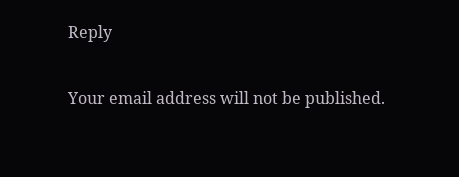Reply

Your email address will not be published.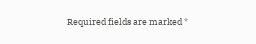Required fields are marked *